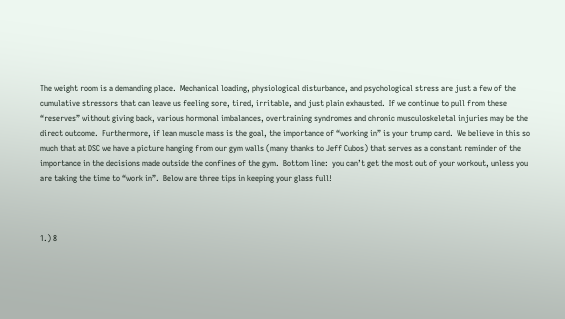The weight room is a demanding place.  Mechanical loading, physiological disturbance, and psychological stress are just a few of the cumulative stressors that can leave us feeling sore, tired, irritable, and just plain exhausted.  If we continue to pull from these “reserves” without giving back, various hormonal imbalances, overtraining syndromes and chronic musculoskeletal injuries may be the direct outcome.  Furthermore, if lean muscle mass is the goal, the importance of “working in” is your trump card.  We believe in this so much that at DSC we have a picture hanging from our gym walls (many thanks to Jeff Cubos) that serves as a constant reminder of the importance in the decisions made outside the confines of the gym.  Bottom line:  you can’t get the most out of your workout, unless you are taking the time to “work in”.  Below are three tips in keeping your glass full!



1.) 8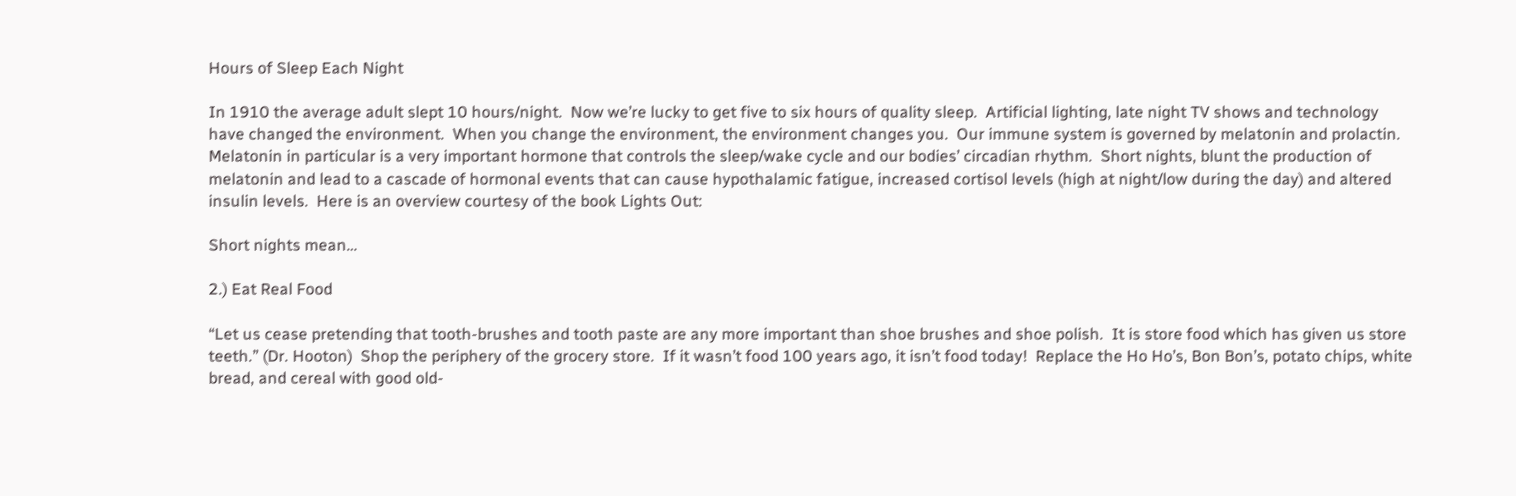Hours of Sleep Each Night

In 1910 the average adult slept 10 hours/night.  Now we’re lucky to get five to six hours of quality sleep.  Artificial lighting, late night TV shows and technology have changed the environment.  When you change the environment, the environment changes you.  Our immune system is governed by melatonin and prolactin.  Melatonin in particular is a very important hormone that controls the sleep/wake cycle and our bodies’ circadian rhythm.  Short nights, blunt the production of melatonin and lead to a cascade of hormonal events that can cause hypothalamic fatigue, increased cortisol levels (high at night/low during the day) and altered insulin levels.  Here is an overview courtesy of the book Lights Out:

Short nights mean…

2.) Eat Real Food

“Let us cease pretending that tooth-brushes and tooth paste are any more important than shoe brushes and shoe polish.  It is store food which has given us store teeth.” (Dr. Hooton)  Shop the periphery of the grocery store.  If it wasn’t food 100 years ago, it isn’t food today!  Replace the Ho Ho’s, Bon Bon’s, potato chips, white bread, and cereal with good old-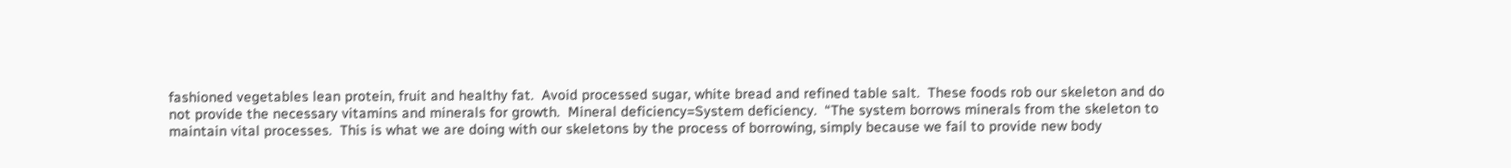fashioned vegetables lean protein, fruit and healthy fat.  Avoid processed sugar, white bread and refined table salt.  These foods rob our skeleton and do not provide the necessary vitamins and minerals for growth.  Mineral deficiency=System deficiency.  “The system borrows minerals from the skeleton to maintain vital processes.  This is what we are doing with our skeletons by the process of borrowing, simply because we fail to provide new body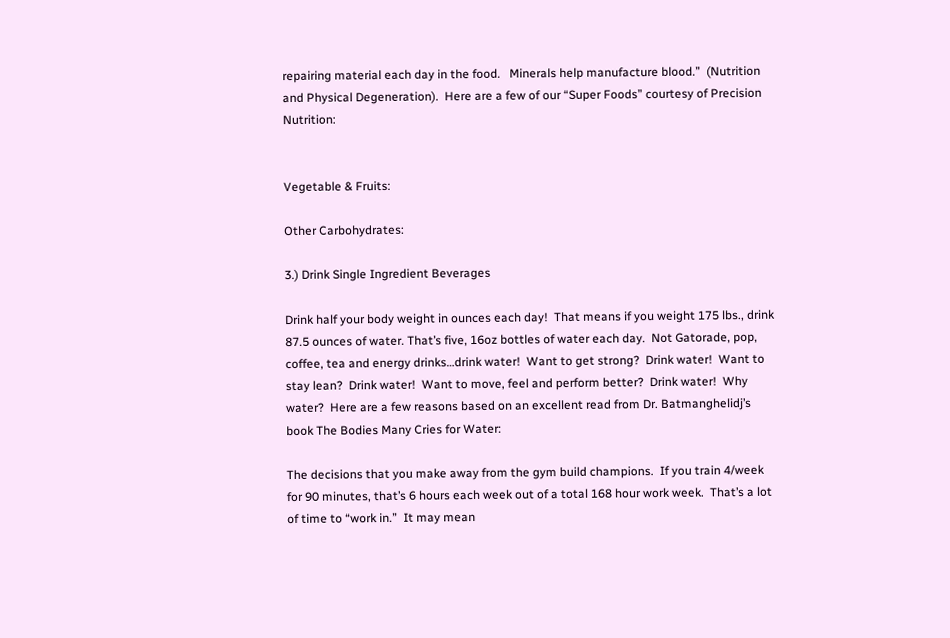repairing material each day in the food.   Minerals help manufacture blood.”  (Nutrition and Physical Degeneration).  Here are a few of our “Super Foods” courtesy of Precision Nutrition:


Vegetable & Fruits:

Other Carbohydrates:

3.) Drink Single Ingredient Beverages

Drink half your body weight in ounces each day!  That means if you weight 175 lbs., drink 87.5 ounces of water. That’s five, 16oz bottles of water each day.  Not Gatorade, pop, coffee, tea and energy drinks…drink water!  Want to get strong?  Drink water!  Want to stay lean?  Drink water!  Want to move, feel and perform better?  Drink water!  Why water?  Here are a few reasons based on an excellent read from Dr. Batmanghelidj’s book The Bodies Many Cries for Water:

The decisions that you make away from the gym build champions.  If you train 4/week for 90 minutes, that’s 6 hours each week out of a total 168 hour work week.  That’s a lot of time to “work in.”  It may mean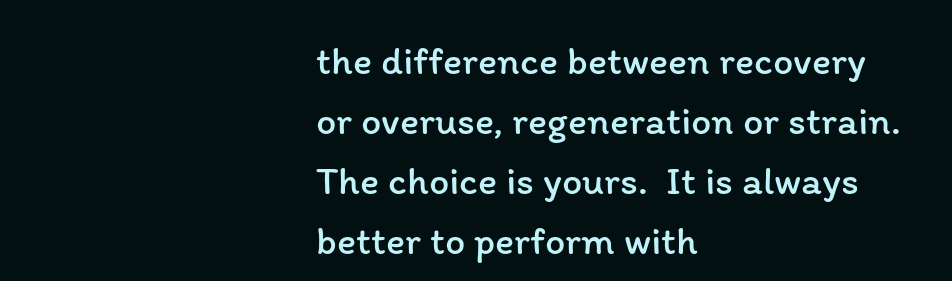the difference between recovery or overuse, regeneration or strain.  The choice is yours.  It is always better to perform with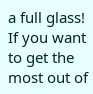a full glass! If you want to get the most out of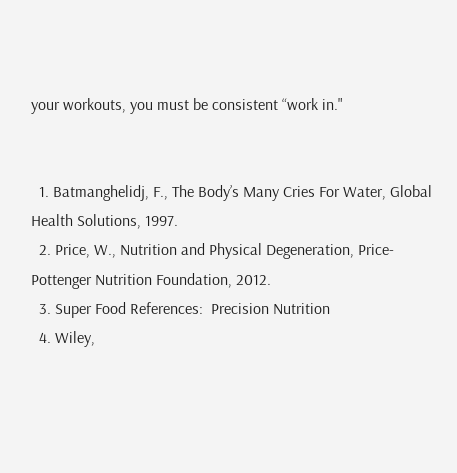your workouts, you must be consistent “work in."


  1. Batmanghelidj, F., The Body’s Many Cries For Water, Global Health Solutions, 1997.
  2. Price, W., Nutrition and Physical Degeneration, Price-Pottenger Nutrition Foundation, 2012.
  3. Super Food References:  Precision Nutrition
  4. Wiley,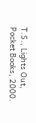T.S., Lights Out, Pocket Books, 2000.